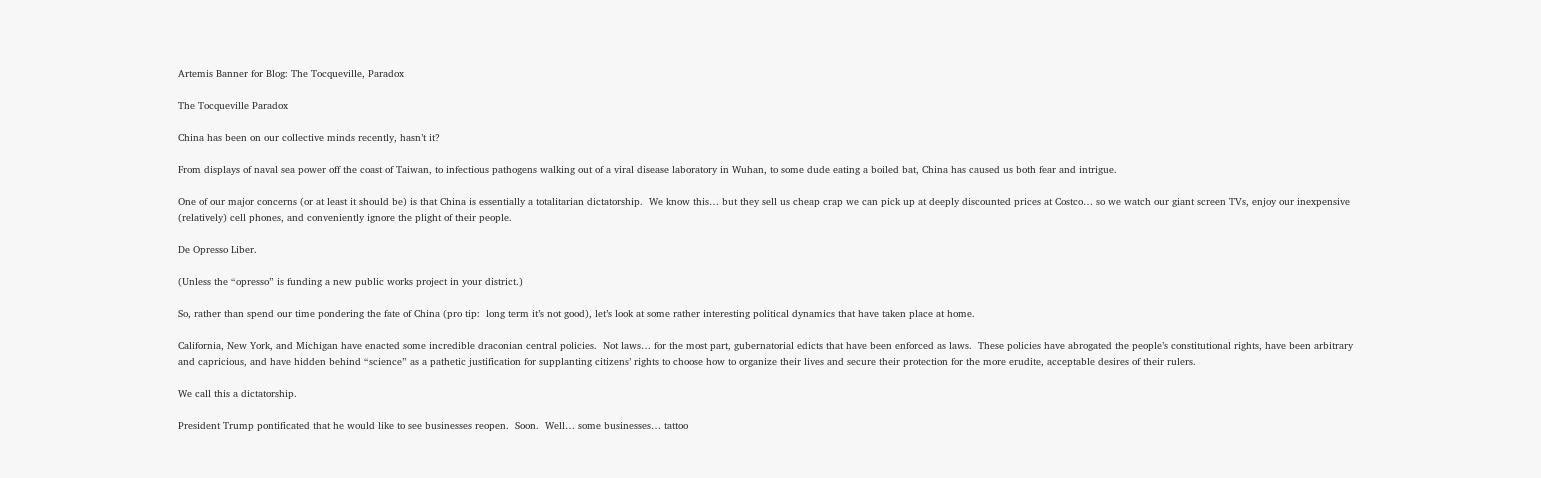Artemis Banner for Blog: The Tocqueville, Paradox

The Tocqueville Paradox

China has been on our collective minds recently, hasn’t it?

From displays of naval sea power off the coast of Taiwan, to infectious pathogens walking out of a viral disease laboratory in Wuhan, to some dude eating a boiled bat, China has caused us both fear and intrigue.

One of our major concerns (or at least it should be) is that China is essentially a totalitarian dictatorship.  We know this… but they sell us cheap crap we can pick up at deeply discounted prices at Costco… so we watch our giant screen TVs, enjoy our inexpensive (relatively) cell phones, and conveniently ignore the plight of their people.

De Opresso Liber.

(Unless the “opresso” is funding a new public works project in your district.)

So, rather than spend our time pondering the fate of China (pro tip:  long term it’s not good), let’s look at some rather interesting political dynamics that have taken place at home.

California, New York, and Michigan have enacted some incredible draconian central policies.  Not laws… for the most part, gubernatorial edicts that have been enforced as laws.  These policies have abrogated the people’s constitutional rights, have been arbitrary and capricious, and have hidden behind “science” as a pathetic justification for supplanting citizens’ rights to choose how to organize their lives and secure their protection for the more erudite, acceptable desires of their rulers.

We call this a dictatorship.

President Trump pontificated that he would like to see businesses reopen.  Soon.  Well… some businesses… tattoo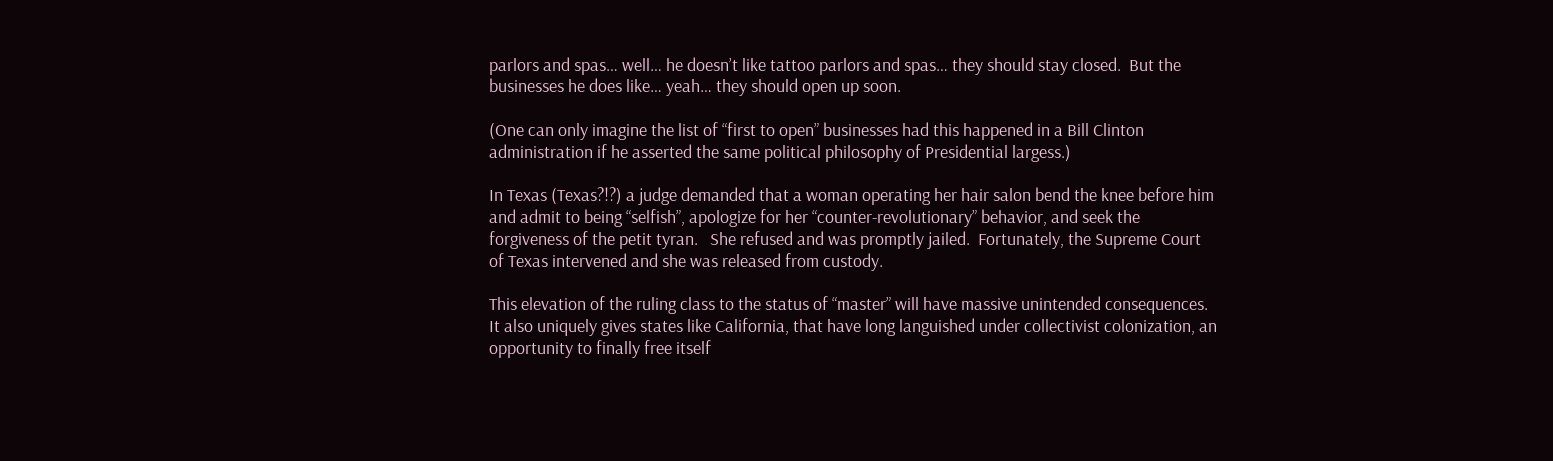parlors and spas… well… he doesn’t like tattoo parlors and spas… they should stay closed.  But the businesses he does like… yeah… they should open up soon.

(One can only imagine the list of “first to open” businesses had this happened in a Bill Clinton administration if he asserted the same political philosophy of Presidential largess.)

In Texas (Texas?!?) a judge demanded that a woman operating her hair salon bend the knee before him and admit to being “selfish”, apologize for her “counter-revolutionary” behavior, and seek the forgiveness of the petit tyran.   She refused and was promptly jailed.  Fortunately, the Supreme Court of Texas intervened and she was released from custody.

This elevation of the ruling class to the status of “master” will have massive unintended consequences.  It also uniquely gives states like California, that have long languished under collectivist colonization, an opportunity to finally free itself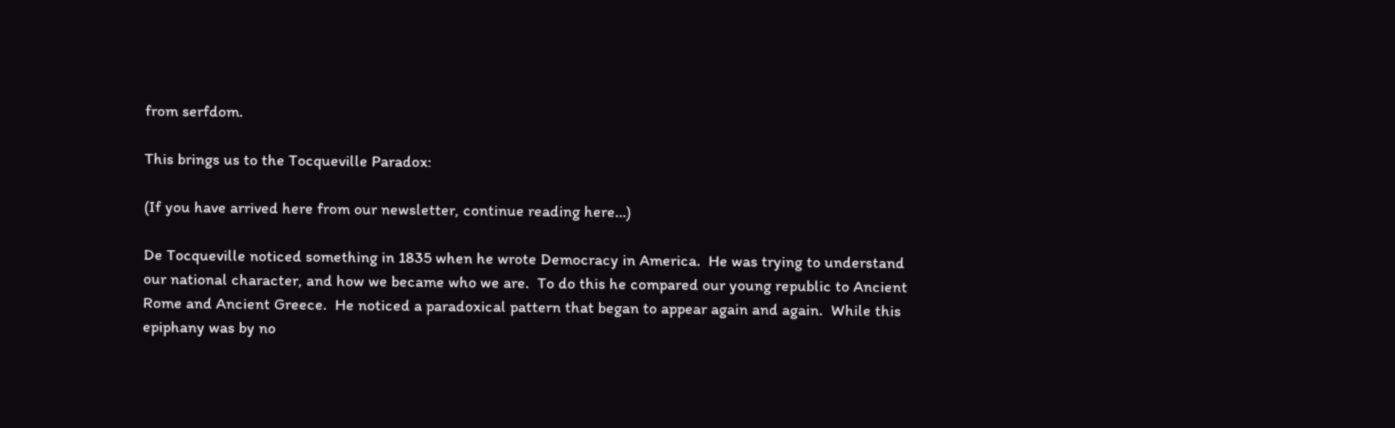from serfdom.

This brings us to the Tocqueville Paradox:

(If you have arrived here from our newsletter, continue reading here…)

De Tocqueville noticed something in 1835 when he wrote Democracy in America.  He was trying to understand our national character, and how we became who we are.  To do this he compared our young republic to Ancient Rome and Ancient Greece.  He noticed a paradoxical pattern that began to appear again and again.  While this epiphany was by no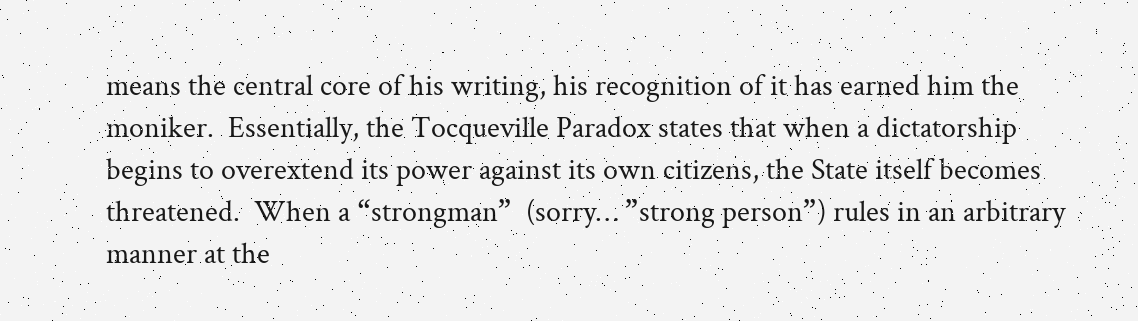means the central core of his writing, his recognition of it has earned him the moniker.  Essentially, the Tocqueville Paradox states that when a dictatorship begins to overextend its power against its own citizens, the State itself becomes threatened.  When a “strongman”  (sorry… ”strong person”) rules in an arbitrary manner at the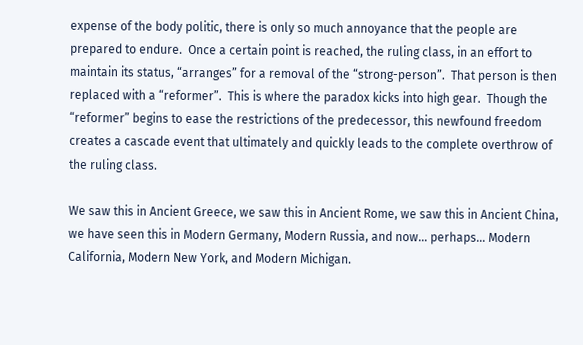expense of the body politic, there is only so much annoyance that the people are prepared to endure.  Once a certain point is reached, the ruling class, in an effort to maintain its status, “arranges” for a removal of the “strong-person”.  That person is then replaced with a “reformer”.  This is where the paradox kicks into high gear.  Though the “reformer” begins to ease the restrictions of the predecessor, this newfound freedom creates a cascade event that ultimately and quickly leads to the complete overthrow of the ruling class.

We saw this in Ancient Greece, we saw this in Ancient Rome, we saw this in Ancient China, we have seen this in Modern Germany, Modern Russia, and now… perhaps… Modern California, Modern New York, and Modern Michigan.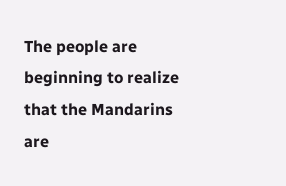The people are beginning to realize that the Mandarins are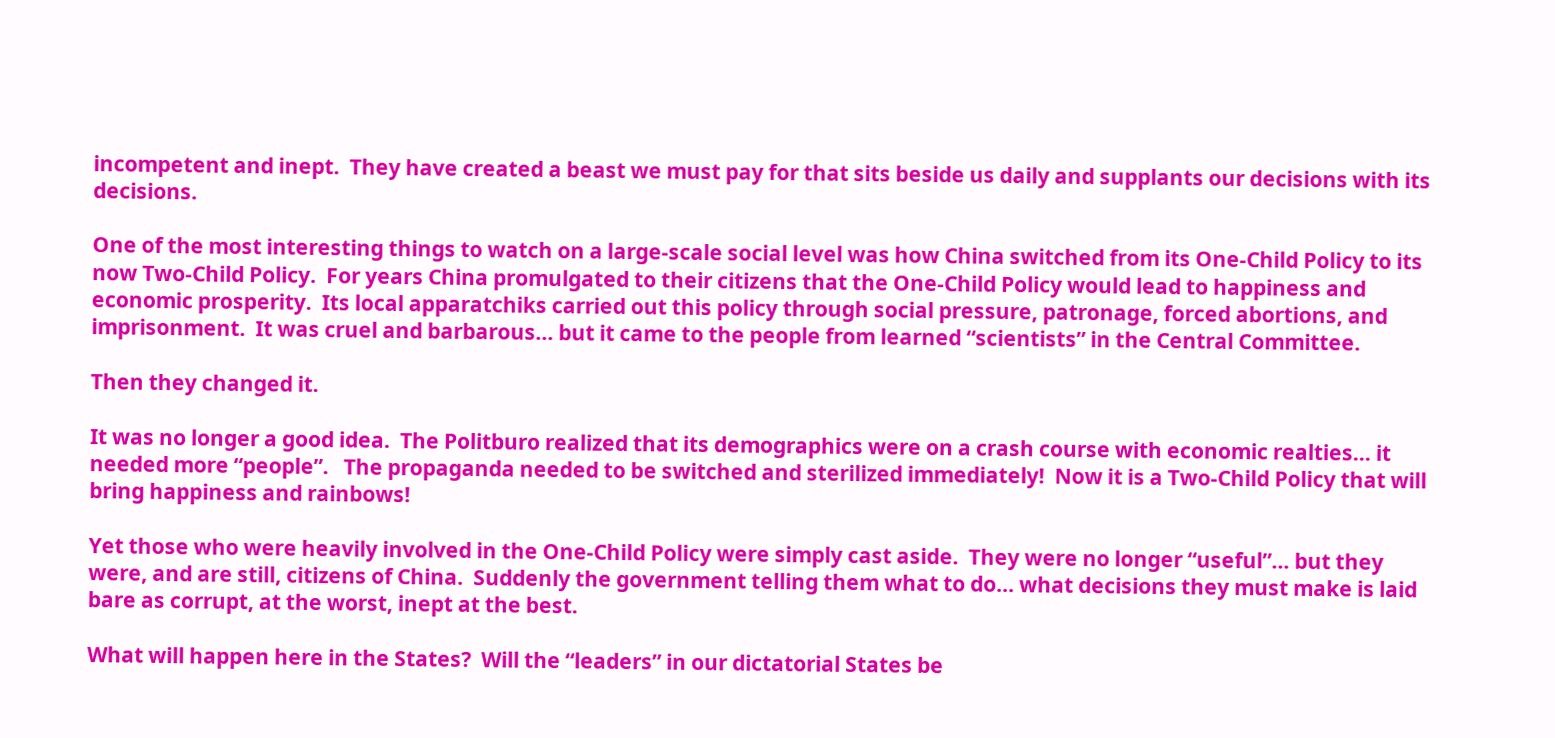incompetent and inept.  They have created a beast we must pay for that sits beside us daily and supplants our decisions with its decisions.

One of the most interesting things to watch on a large-scale social level was how China switched from its One-Child Policy to its now Two-Child Policy.  For years China promulgated to their citizens that the One-Child Policy would lead to happiness and economic prosperity.  Its local apparatchiks carried out this policy through social pressure, patronage, forced abortions, and imprisonment.  It was cruel and barbarous… but it came to the people from learned “scientists” in the Central Committee.

Then they changed it.

It was no longer a good idea.  The Politburo realized that its demographics were on a crash course with economic realties… it needed more “people”.   The propaganda needed to be switched and sterilized immediately!  Now it is a Two-Child Policy that will bring happiness and rainbows!

Yet those who were heavily involved in the One-Child Policy were simply cast aside.  They were no longer “useful”… but they were, and are still, citizens of China.  Suddenly the government telling them what to do… what decisions they must make is laid bare as corrupt, at the worst, inept at the best.

What will happen here in the States?  Will the “leaders” in our dictatorial States be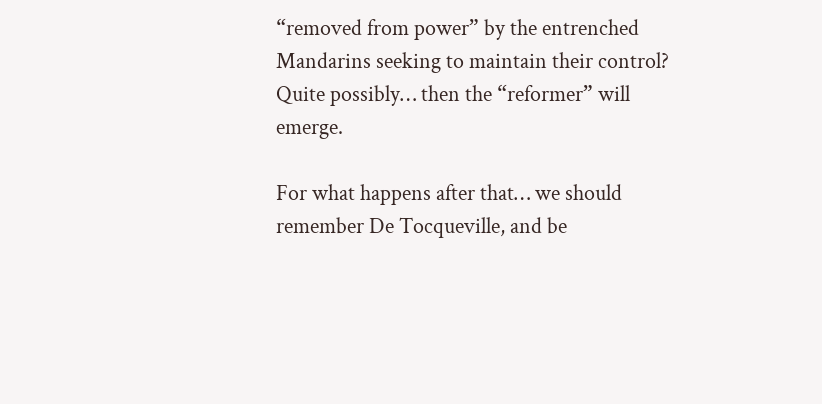“removed from power” by the entrenched Mandarins seeking to maintain their control?  Quite possibly… then the “reformer” will emerge.

For what happens after that… we should remember De Tocqueville, and be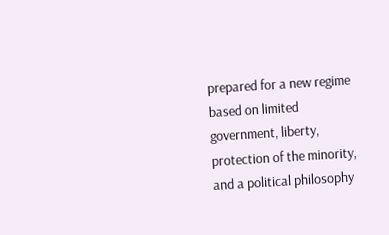prepared for a new regime based on limited government, liberty, protection of the minority, and a political philosophy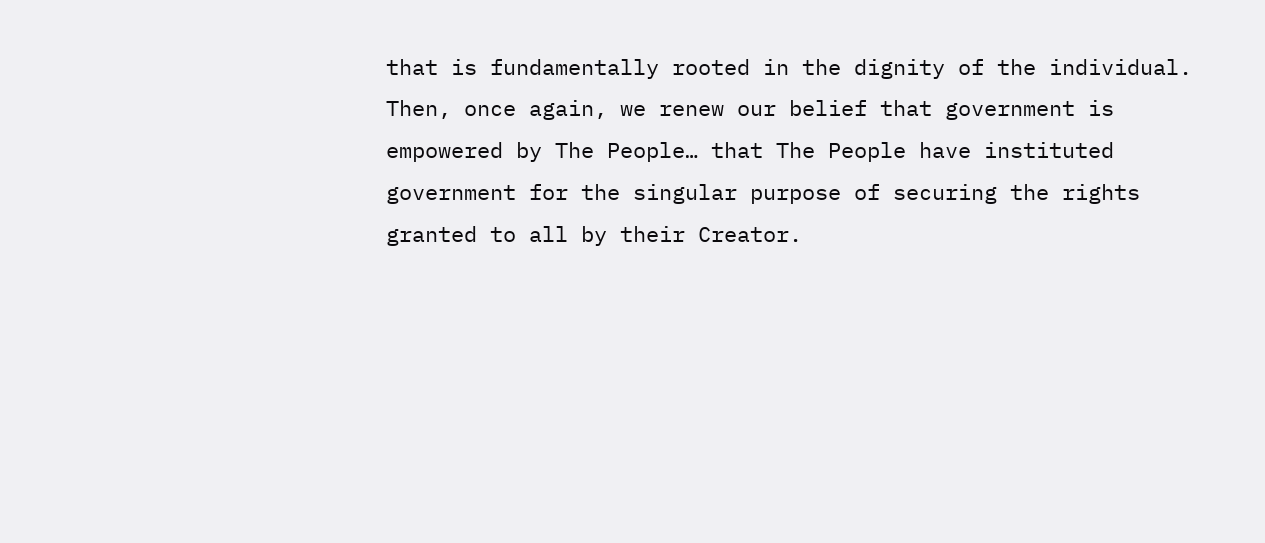that is fundamentally rooted in the dignity of the individual.  Then, once again, we renew our belief that government is empowered by The People… that The People have instituted government for the singular purpose of securing the rights granted to all by their Creator.